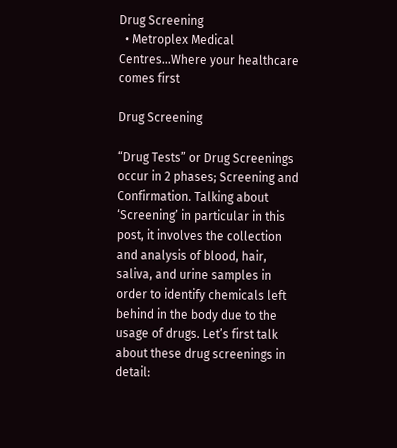Drug Screening
  • Metroplex Medical Centres...Where your healthcare comes first

Drug Screening

“Drug Tests” or Drug Screenings occur in 2 phases; Screening and Confirmation. Talking about ‘Screening’ in particular in this post, it involves the collection and analysis of blood, hair, saliva, and urine samples in order to identify chemicals left behind in the body due to the usage of drugs. Let’s first talk about these drug screenings in detail: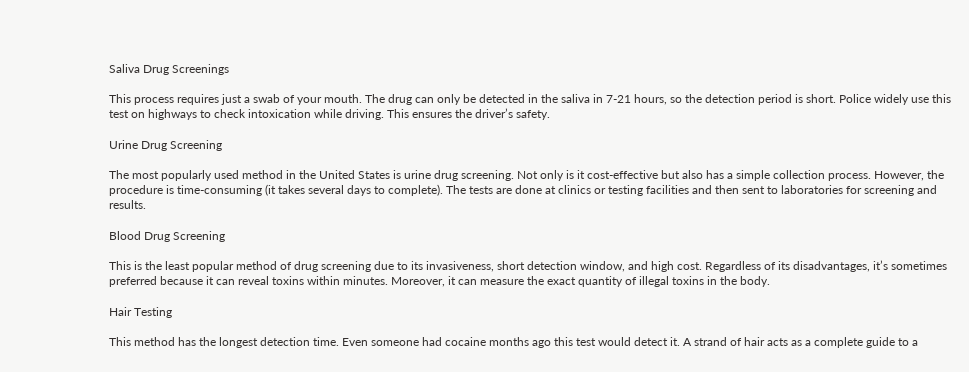Saliva Drug Screenings

This process requires just a swab of your mouth. The drug can only be detected in the saliva in 7-21 hours, so the detection period is short. Police widely use this test on highways to check intoxication while driving. This ensures the driver’s safety.

Urine Drug Screening

The most popularly used method in the United States is urine drug screening. Not only is it cost-effective but also has a simple collection process. However, the procedure is time-consuming (it takes several days to complete). The tests are done at clinics or testing facilities and then sent to laboratories for screening and results.

Blood Drug Screening

This is the least popular method of drug screening due to its invasiveness, short detection window, and high cost. Regardless of its disadvantages, it’s sometimes preferred because it can reveal toxins within minutes. Moreover, it can measure the exact quantity of illegal toxins in the body.

Hair Testing

This method has the longest detection time. Even someone had cocaine months ago this test would detect it. A strand of hair acts as a complete guide to a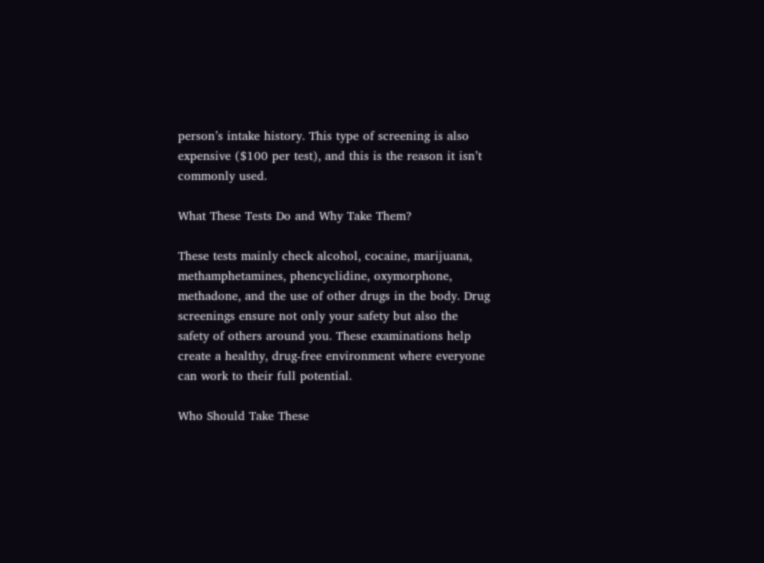person’s intake history. This type of screening is also expensive ($100 per test), and this is the reason it isn’t commonly used.

What These Tests Do and Why Take Them?

These tests mainly check alcohol, cocaine, marijuana, methamphetamines, phencyclidine, oxymorphone, methadone, and the use of other drugs in the body. Drug screenings ensure not only your safety but also the safety of others around you. These examinations help create a healthy, drug-free environment where everyone can work to their full potential.

Who Should Take These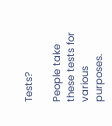Tests?

People take these tests for various purposes.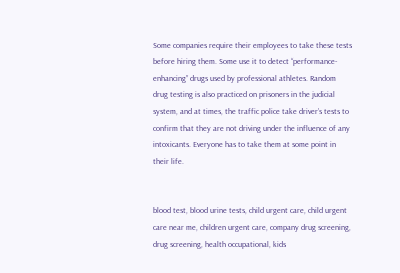Some companies require their employees to take these tests before hiring them. Some use it to detect “performance-enhancing” drugs used by professional athletes. Random drug testing is also practiced on prisoners in the judicial system, and at times, the traffic police take driver’s tests to confirm that they are not driving under the influence of any intoxicants. Everyone has to take them at some point in their life.


blood test, blood urine tests, child urgent care, child urgent care near me, children urgent care, company drug screening, drug screening, health occupational, kids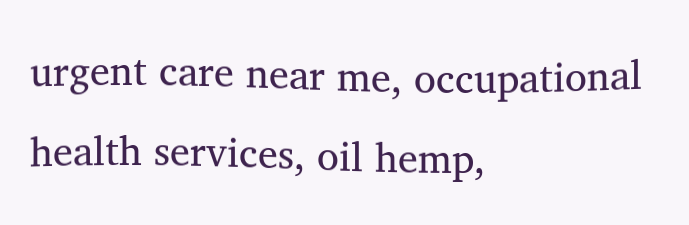urgent care near me, occupational health services, oil hemp,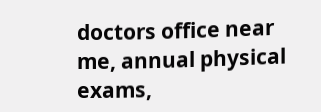doctors office near me, annual physical exams,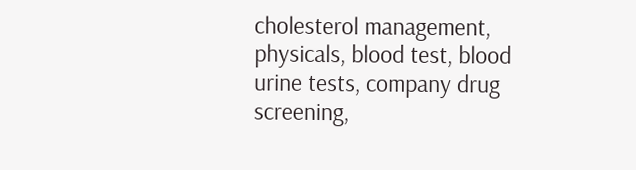cholesterol management, physicals, blood test, blood urine tests, company drug screening,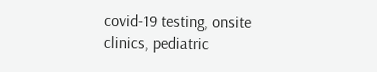covid-19 testing, onsite clinics, pediatric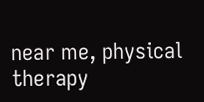near me, physical therapy